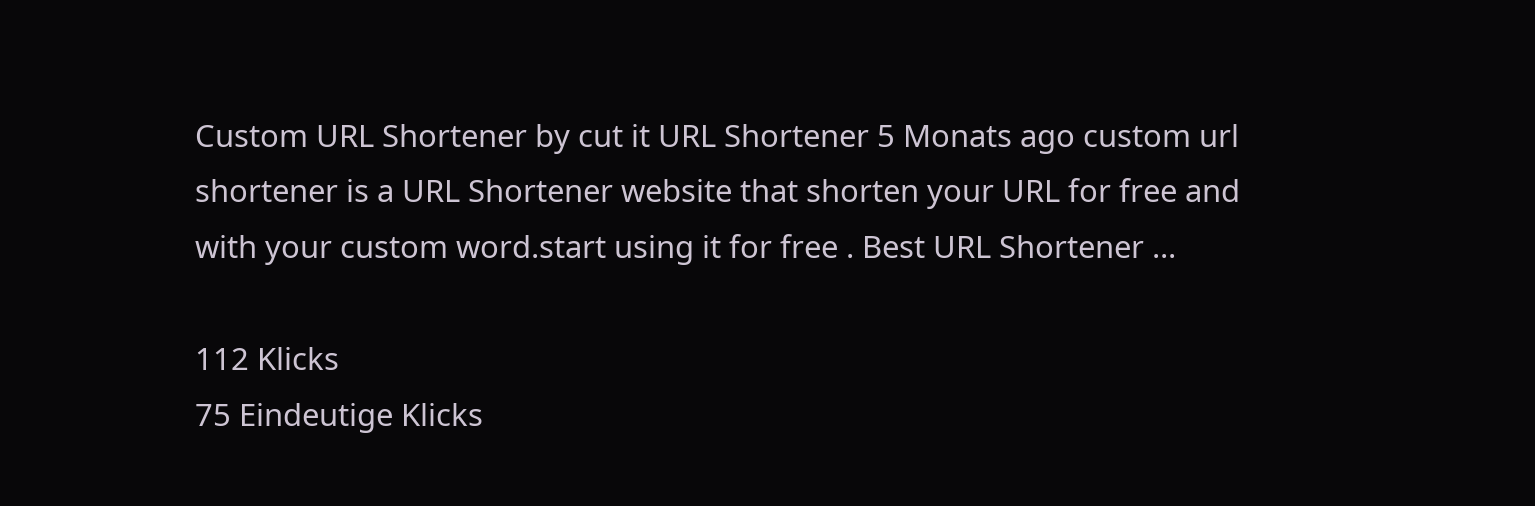Custom URL Shortener by cut it URL Shortener 5 Monats ago custom url shortener is a URL Shortener website that shorten your URL for free and with your custom word.start using it for free . Best URL Shortener ...

112 Klicks
75 Eindeutige Klicks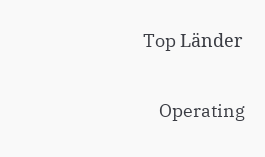Top Länder

    Operating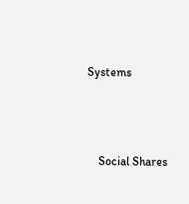Systems



    Social Shares